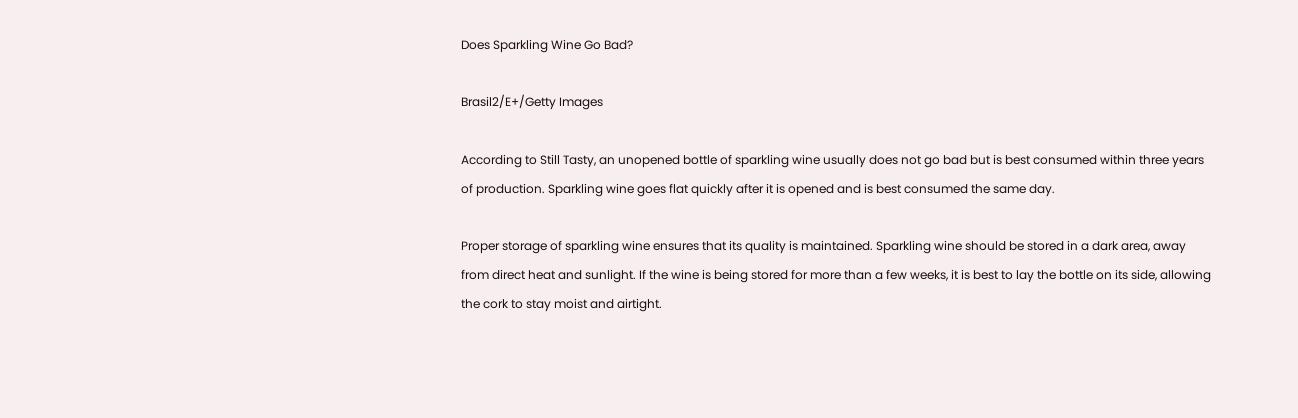Does Sparkling Wine Go Bad?

Brasil2/E+/Getty Images

According to Still Tasty, an unopened bottle of sparkling wine usually does not go bad but is best consumed within three years of production. Sparkling wine goes flat quickly after it is opened and is best consumed the same day.

Proper storage of sparkling wine ensures that its quality is maintained. Sparkling wine should be stored in a dark area, away from direct heat and sunlight. If the wine is being stored for more than a few weeks, it is best to lay the bottle on its side, allowing the cork to stay moist and airtight.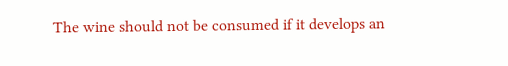The wine should not be consumed if it develops an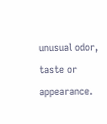unusual odor, taste or appearance.